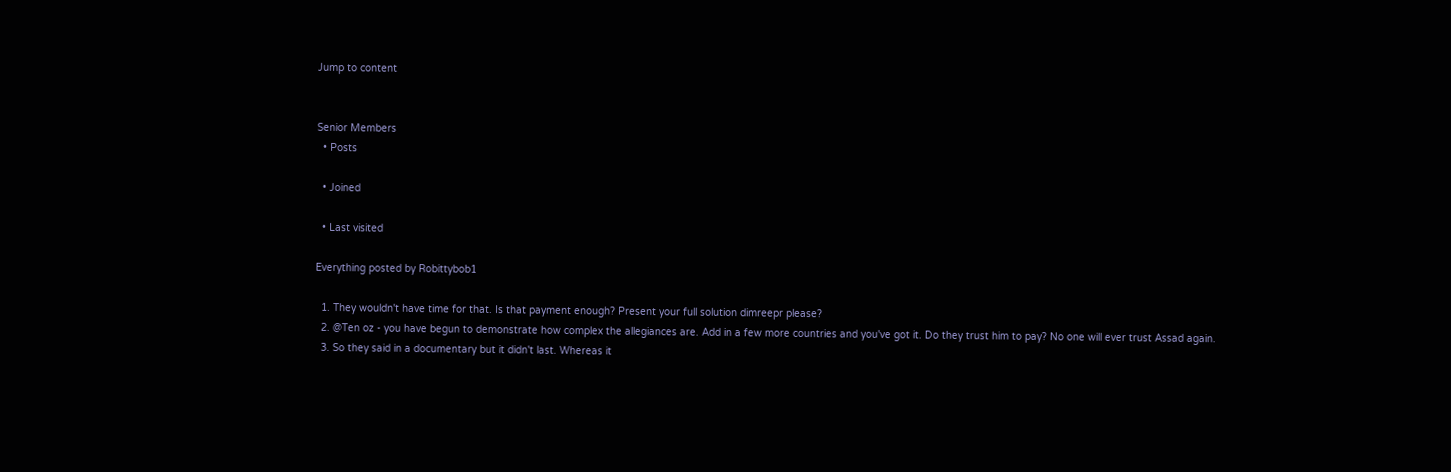Jump to content


Senior Members
  • Posts

  • Joined

  • Last visited

Everything posted by Robittybob1

  1. They wouldn't have time for that. Is that payment enough? Present your full solution dimreepr please?
  2. @Ten oz - you have begun to demonstrate how complex the allegiances are. Add in a few more countries and you've got it. Do they trust him to pay? No one will ever trust Assad again.
  3. So they said in a documentary but it didn't last. Whereas it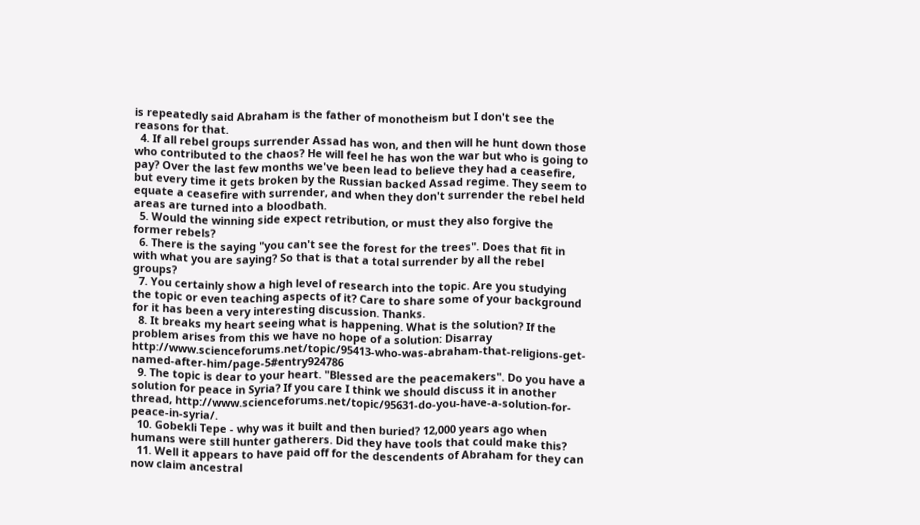is repeatedly said Abraham is the father of monotheism but I don't see the reasons for that.
  4. If all rebel groups surrender Assad has won, and then will he hunt down those who contributed to the chaos? He will feel he has won the war but who is going to pay? Over the last few months we've been lead to believe they had a ceasefire, but every time it gets broken by the Russian backed Assad regime. They seem to equate a ceasefire with surrender, and when they don't surrender the rebel held areas are turned into a bloodbath.
  5. Would the winning side expect retribution, or must they also forgive the former rebels?
  6. There is the saying "you can't see the forest for the trees". Does that fit in with what you are saying? So that is that a total surrender by all the rebel groups?
  7. You certainly show a high level of research into the topic. Are you studying the topic or even teaching aspects of it? Care to share some of your background for it has been a very interesting discussion. Thanks.
  8. It breaks my heart seeing what is happening. What is the solution? If the problem arises from this we have no hope of a solution: Disarray http://www.scienceforums.net/topic/95413-who-was-abraham-that-religions-get-named-after-him/page-5#entry924786
  9. The topic is dear to your heart. "Blessed are the peacemakers". Do you have a solution for peace in Syria? If you care I think we should discuss it in another thread, http://www.scienceforums.net/topic/95631-do-you-have-a-solution-for-peace-in-syria/.
  10. Gobekli Tepe - why was it built and then buried? 12,000 years ago when humans were still hunter gatherers. Did they have tools that could make this?
  11. Well it appears to have paid off for the descendents of Abraham for they can now claim ancestral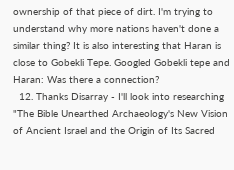ownership of that piece of dirt. I'm trying to understand why more nations haven't done a similar thing? It is also interesting that Haran is close to Gobekli Tepe. Googled Gobekli tepe and Haran: Was there a connection?
  12. Thanks Disarray - I'll look into researching "The Bible Unearthed Archaeology's New Vision of Ancient Israel and the Origin of Its Sacred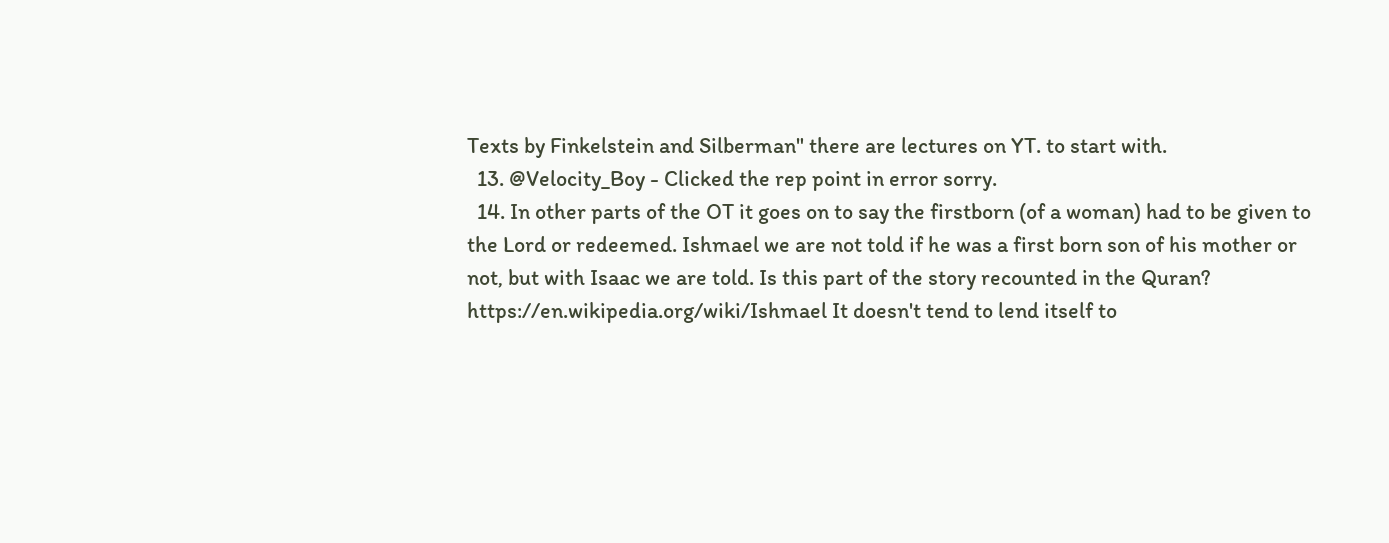Texts by Finkelstein and Silberman" there are lectures on YT. to start with.
  13. @Velocity_Boy - Clicked the rep point in error sorry.
  14. In other parts of the OT it goes on to say the firstborn (of a woman) had to be given to the Lord or redeemed. Ishmael we are not told if he was a first born son of his mother or not, but with Isaac we are told. Is this part of the story recounted in the Quran? https://en.wikipedia.org/wiki/Ishmael It doesn't tend to lend itself to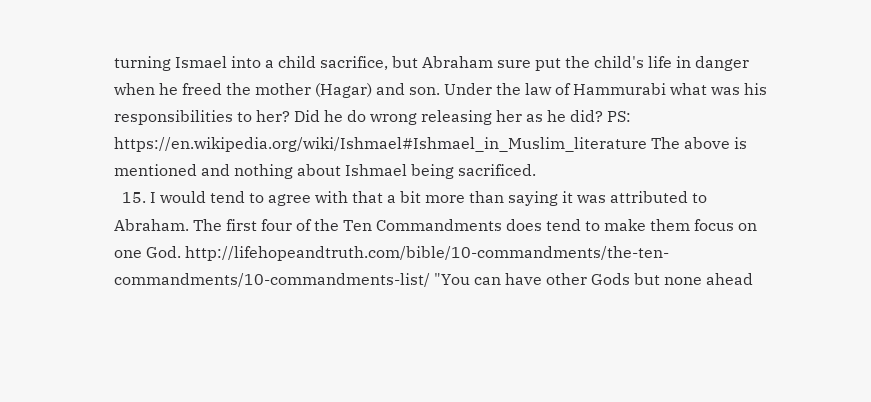turning Ismael into a child sacrifice, but Abraham sure put the child's life in danger when he freed the mother (Hagar) and son. Under the law of Hammurabi what was his responsibilities to her? Did he do wrong releasing her as he did? PS: https://en.wikipedia.org/wiki/Ishmael#Ishmael_in_Muslim_literature The above is mentioned and nothing about Ishmael being sacrificed.
  15. I would tend to agree with that a bit more than saying it was attributed to Abraham. The first four of the Ten Commandments does tend to make them focus on one God. http://lifehopeandtruth.com/bible/10-commandments/the-ten-commandments/10-commandments-list/ "You can have other Gods but none ahead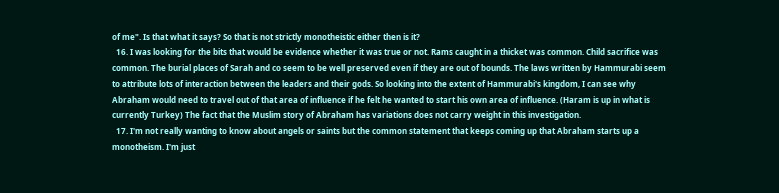of me". Is that what it says? So that is not strictly monotheistic either then is it?
  16. I was looking for the bits that would be evidence whether it was true or not. Rams caught in a thicket was common. Child sacrifice was common. The burial places of Sarah and co seem to be well preserved even if they are out of bounds. The laws written by Hammurabi seem to attribute lots of interaction between the leaders and their gods. So looking into the extent of Hammurabi's kingdom, I can see why Abraham would need to travel out of that area of influence if he felt he wanted to start his own area of influence. (Haram is up in what is currently Turkey) The fact that the Muslim story of Abraham has variations does not carry weight in this investigation.
  17. I'm not really wanting to know about angels or saints but the common statement that keeps coming up that Abraham starts up a monotheism. I'm just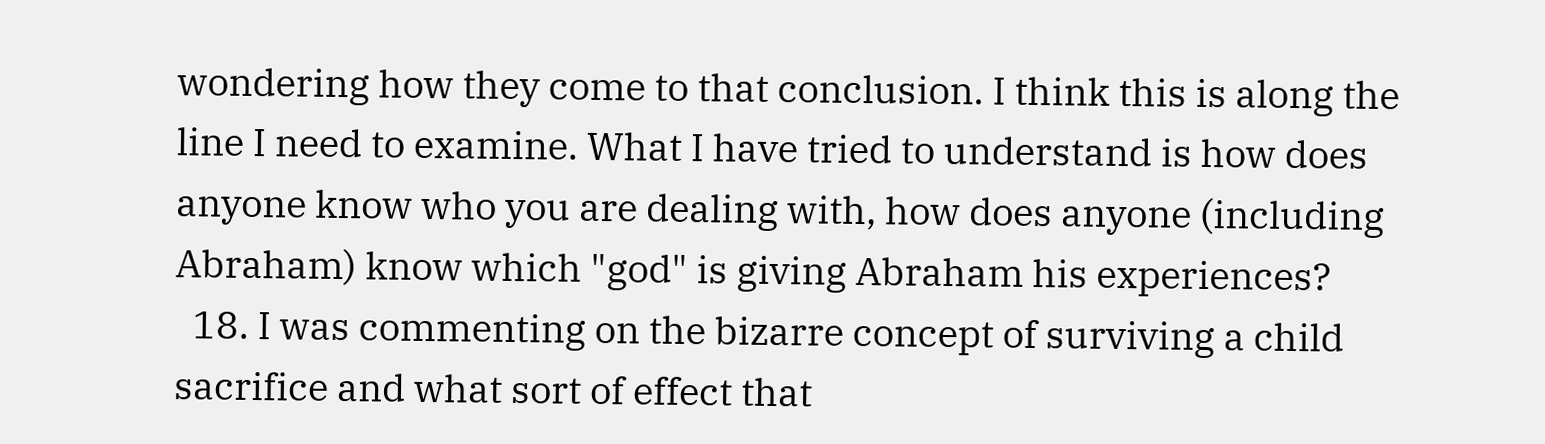wondering how they come to that conclusion. I think this is along the line I need to examine. What I have tried to understand is how does anyone know who you are dealing with, how does anyone (including Abraham) know which "god" is giving Abraham his experiences?
  18. I was commenting on the bizarre concept of surviving a child sacrifice and what sort of effect that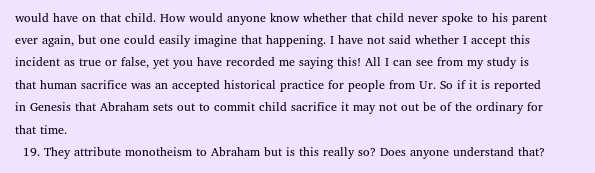would have on that child. How would anyone know whether that child never spoke to his parent ever again, but one could easily imagine that happening. I have not said whether I accept this incident as true or false, yet you have recorded me saying this! All I can see from my study is that human sacrifice was an accepted historical practice for people from Ur. So if it is reported in Genesis that Abraham sets out to commit child sacrifice it may not out be of the ordinary for that time.
  19. They attribute monotheism to Abraham but is this really so? Does anyone understand that?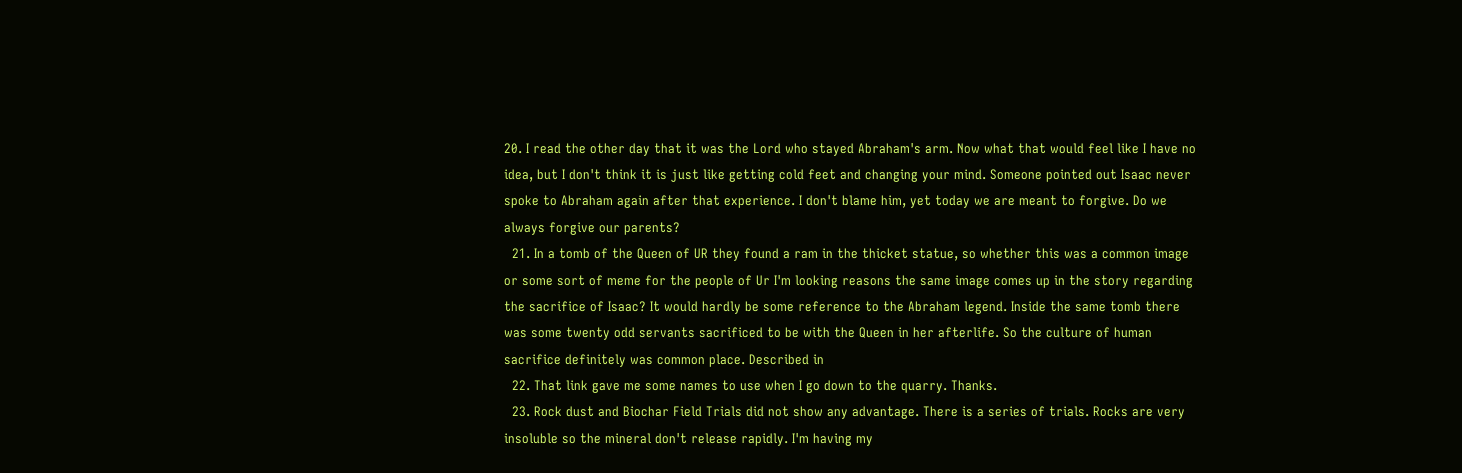20. I read the other day that it was the Lord who stayed Abraham's arm. Now what that would feel like I have no idea, but I don't think it is just like getting cold feet and changing your mind. Someone pointed out Isaac never spoke to Abraham again after that experience. I don't blame him, yet today we are meant to forgive. Do we always forgive our parents?
  21. In a tomb of the Queen of UR they found a ram in the thicket statue, so whether this was a common image or some sort of meme for the people of Ur I'm looking reasons the same image comes up in the story regarding the sacrifice of Isaac? It would hardly be some reference to the Abraham legend. Inside the same tomb there was some twenty odd servants sacrificed to be with the Queen in her afterlife. So the culture of human sacrifice definitely was common place. Described in
  22. That link gave me some names to use when I go down to the quarry. Thanks.
  23. Rock dust and Biochar Field Trials did not show any advantage. There is a series of trials. Rocks are very insoluble so the mineral don't release rapidly. I'm having my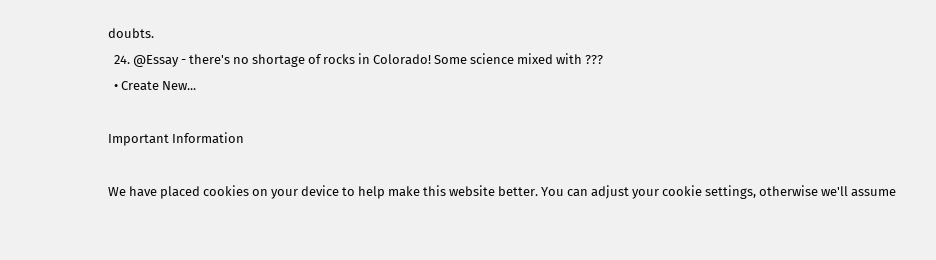doubts.
  24. @Essay - there's no shortage of rocks in Colorado! Some science mixed with ???
  • Create New...

Important Information

We have placed cookies on your device to help make this website better. You can adjust your cookie settings, otherwise we'll assume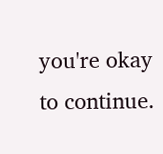you're okay to continue.